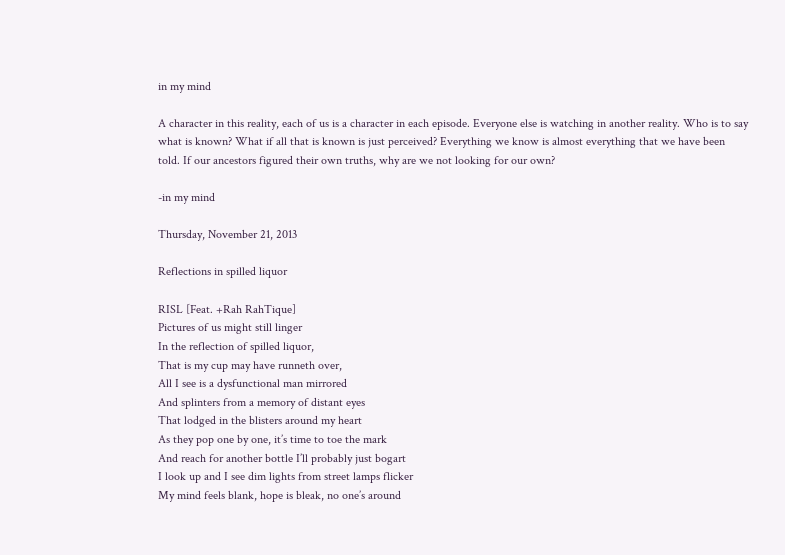in my mind

A character in this reality, each of us is a character in each episode. Everyone else is watching in another reality. Who is to say what is known? What if all that is known is just perceived? Everything we know is almost everything that we have been told. If our ancestors figured their own truths, why are we not looking for our own?

-in my mind

Thursday, November 21, 2013

Reflections in spilled liquor

RISL [Feat. +Rah RahTique]
Pictures of us might still linger
In the reflection of spilled liquor,
That is my cup may have runneth over,
All I see is a dysfunctional man mirrored
And splinters from a memory of distant eyes
That lodged in the blisters around my heart
As they pop one by one, it’s time to toe the mark
And reach for another bottle I’ll probably just bogart
I look up and I see dim lights from street lamps flicker
My mind feels blank, hope is bleak, no one’s around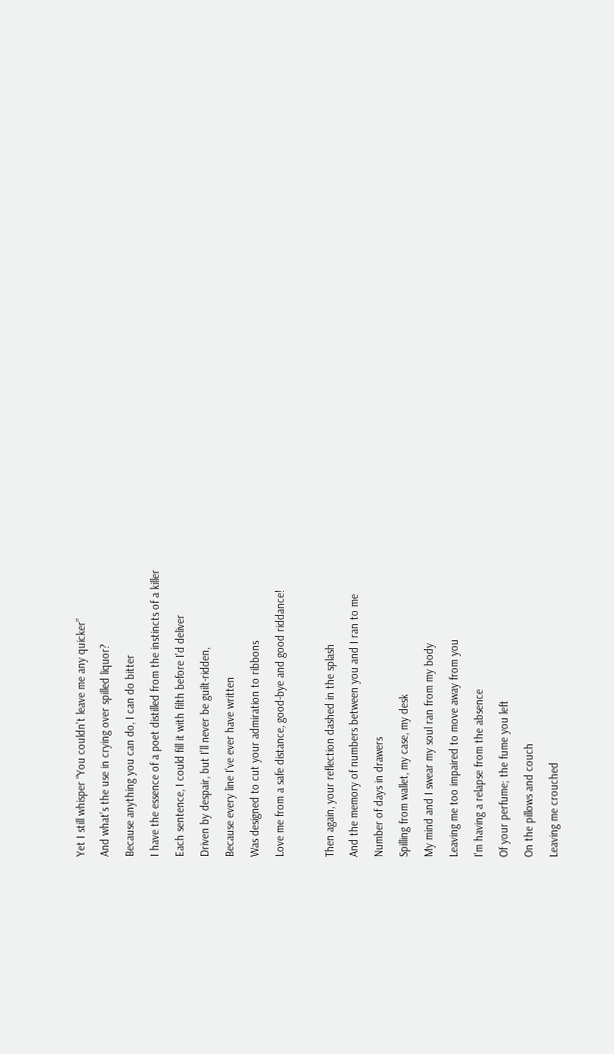Yet I still whisper “You couldn’t leave me any quicker”
And what’s the use in crying over spilled liquor?
Because anything you can do, I can do bitter
I have the essence of a poet distilled from the instincts of a killer
Each sentence, I could fill it with filth before I’d deliver
Driven by despair, but I’ll never be guilt-ridden,
Because every line I’ve ever have written
Was designed to cut your admiration to ribbons
Love me from a safe distance, good-bye and good riddance!

Then again, your reflection dashed in the splash
And the memory of numbers between you and I ran to me
Number of days in drawers
Spilling from wallet, my case, my desk
My mind and I swear my soul ran from my body
Leaving me too impaired to move away from you
I'm having a relapse from the absence
Of your perfume; the fume you left
On the pillows and couch
Leaving me crouched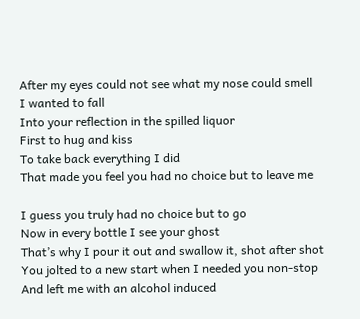After my eyes could not see what my nose could smell
I wanted to fall
Into your reflection in the spilled liquor
First to hug and kiss
To take back everything I did
That made you feel you had no choice but to leave me

I guess you truly had no choice but to go
Now in every bottle I see your ghost
That’s why I pour it out and swallow it, shot after shot
You jolted to a new start when I needed you non-stop
And left me with an alcohol induced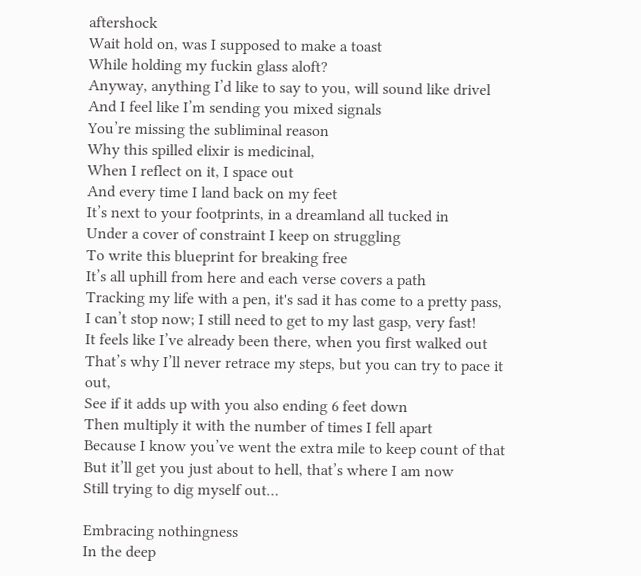aftershock
Wait hold on, was I supposed to make a toast
While holding my fuckin glass aloft?
Anyway, anything I’d like to say to you, will sound like drivel
And I feel like I’m sending you mixed signals
You’re missing the subliminal reason
Why this spilled elixir is medicinal,
When I reflect on it, I space out
And every time I land back on my feet
It’s next to your footprints, in a dreamland all tucked in
Under a cover of constraint I keep on struggling
To write this blueprint for breaking free
It’s all uphill from here and each verse covers a path
Tracking my life with a pen, it's sad it has come to a pretty pass,
I can’t stop now; I still need to get to my last gasp, very fast!
It feels like I’ve already been there, when you first walked out
That’s why I’ll never retrace my steps, but you can try to pace it out,
See if it adds up with you also ending 6 feet down
Then multiply it with the number of times I fell apart
Because I know you’ve went the extra mile to keep count of that
But it’ll get you just about to hell, that’s where I am now
Still trying to dig myself out…

Embracing nothingness
In the deep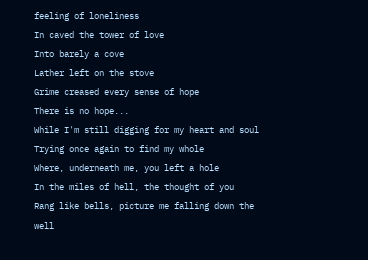feeling of loneliness
In caved the tower of love
Into barely a cove
Lather left on the stove
Grime creased every sense of hope
There is no hope...
While I'm still digging for my heart and soul
Trying once again to find my whole
Where, underneath me, you left a hole
In the miles of hell, the thought of you
Rang like bells, picture me falling down the well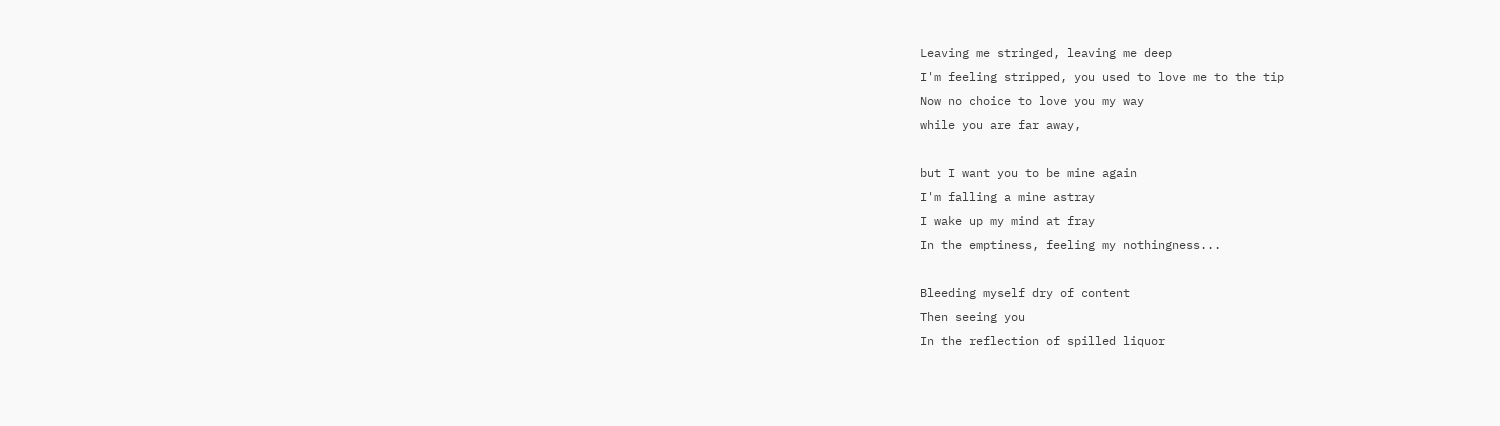Leaving me stringed, leaving me deep
I'm feeling stripped, you used to love me to the tip
Now no choice to love you my way
while you are far away,

but I want you to be mine again
I'm falling a mine astray
I wake up my mind at fray
In the emptiness, feeling my nothingness...

Bleeding myself dry of content
Then seeing you
In the reflection of spilled liquor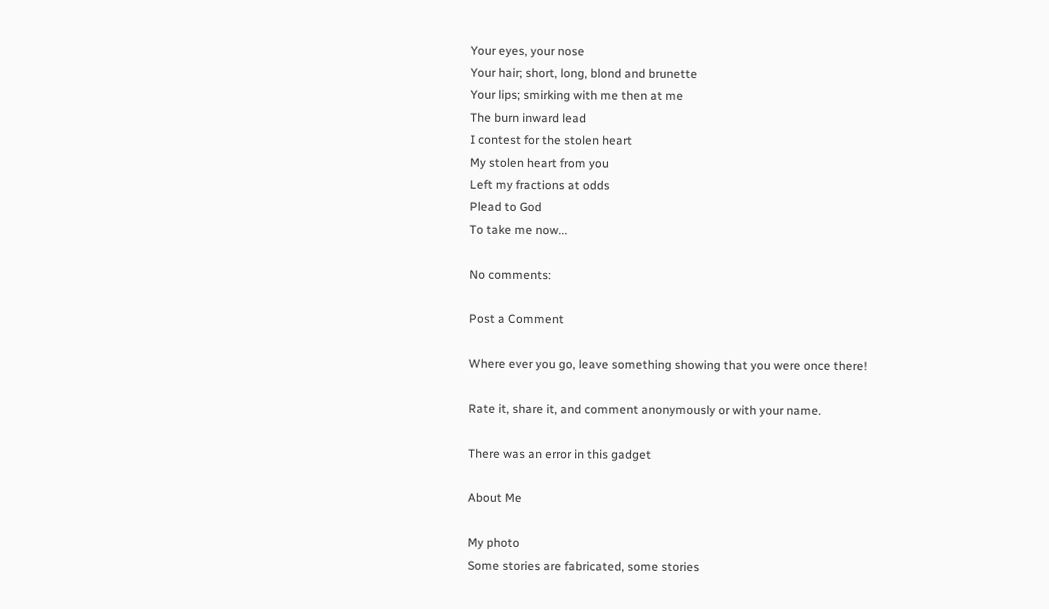Your eyes, your nose
Your hair; short, long, blond and brunette
Your lips; smirking with me then at me
The burn inward lead
I contest for the stolen heart
My stolen heart from you
Left my fractions at odds
Plead to God
To take me now...

No comments:

Post a Comment

Where ever you go, leave something showing that you were once there!

Rate it, share it, and comment anonymously or with your name.

There was an error in this gadget

About Me

My photo
Some stories are fabricated, some stories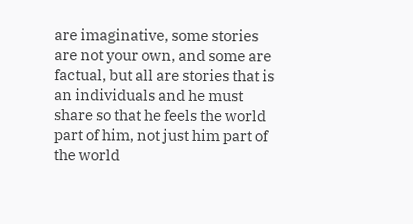are imaginative, some stories are not your own, and some are factual, but all are stories that is an individuals and he must share so that he feels the world part of him, not just him part of the world